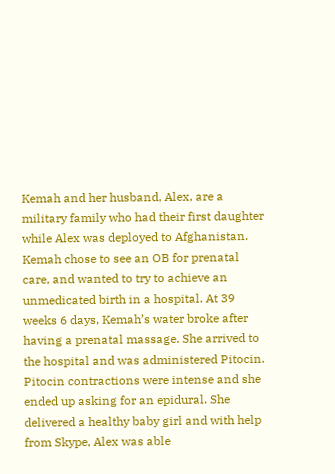Kemah and her husband, Alex, are a military family who had their first daughter while Alex was deployed to Afghanistan. Kemah chose to see an OB for prenatal care, and wanted to try to achieve an unmedicated birth in a hospital. At 39 weeks 6 days, Kemah’s water broke after having a prenatal massage. She arrived to the hospital and was administered Pitocin. Pitocin contractions were intense and she ended up asking for an epidural. She delivered a healthy baby girl and with help from Skype, Alex was able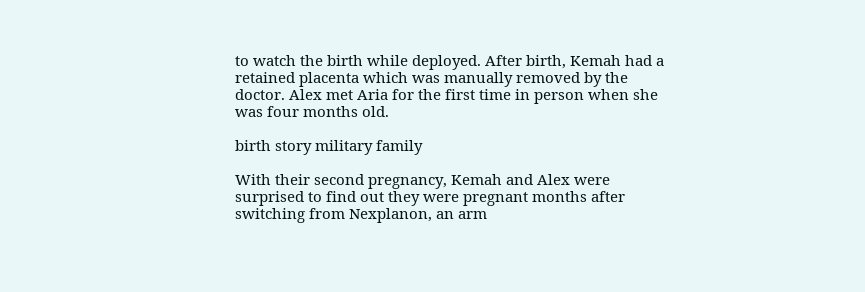to watch the birth while deployed. After birth, Kemah had a retained placenta which was manually removed by the doctor. Alex met Aria for the first time in person when she was four months old.

birth story military family

With their second pregnancy, Kemah and Alex were surprised to find out they were pregnant months after switching from Nexplanon, an arm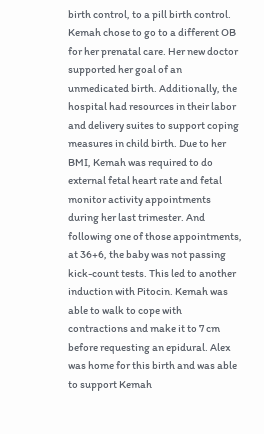birth control, to a pill birth control. Kemah chose to go to a different OB for her prenatal care. Her new doctor supported her goal of an unmedicated birth. Additionally, the hospital had resources in their labor and delivery suites to support coping measures in child birth. Due to her BMI, Kemah was required to do external fetal heart rate and fetal monitor activity appointments during her last trimester. And following one of those appointments, at 36+6, the baby was not passing kick-count tests. This led to another induction with Pitocin. Kemah was able to walk to cope with contractions and make it to 7 cm before requesting an epidural. Alex was home for this birth and was able to support Kemah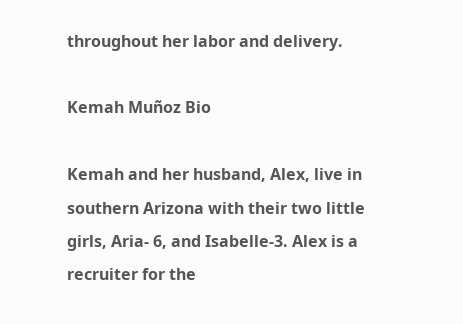throughout her labor and delivery.

Kemah Muñoz Bio

Kemah and her husband, Alex, live in southern Arizona with their two little girls, Aria- 6, and Isabelle-3. Alex is a recruiter for the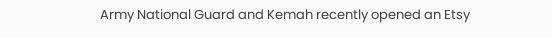Army National Guard and Kemah recently opened an Etsy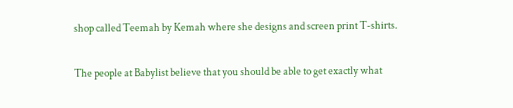shop called Teemah by Kemah where she designs and screen print T-shirts.


The people at Babylist believe that you should be able to get exactly what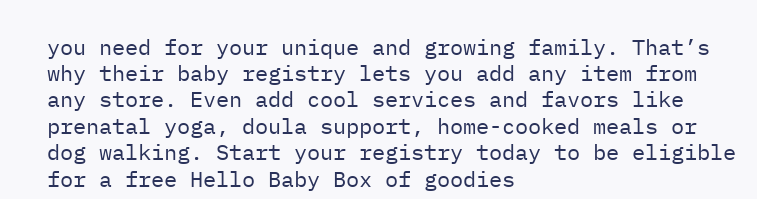you need for your unique and growing family. That’s why their baby registry lets you add any item from any store. Even add cool services and favors like prenatal yoga, doula support, home-cooked meals or dog walking. Start your registry today to be eligible for a free Hello Baby Box of goodies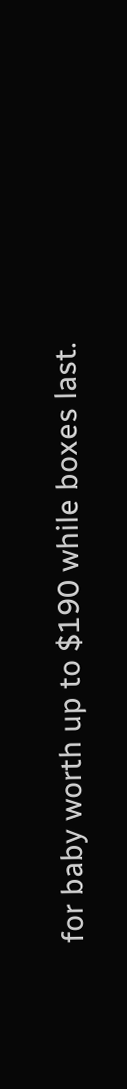for baby worth up to $190 while boxes last.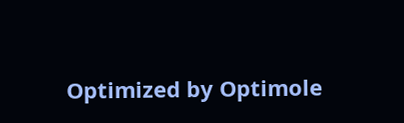Optimized by Optimole